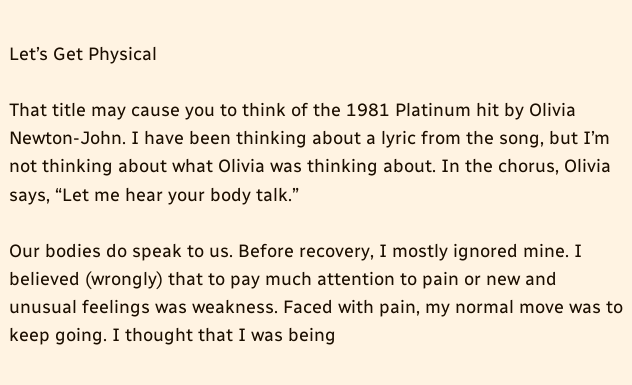Let’s Get Physical

That title may cause you to think of the 1981 Platinum hit by Olivia Newton-John. I have been thinking about a lyric from the song, but I’m not thinking about what Olivia was thinking about. In the chorus, Olivia says, “Let me hear your body talk.”

Our bodies do speak to us. Before recovery, I mostly ignored mine. I believed (wrongly) that to pay much attention to pain or new and unusual feelings was weakness. Faced with pain, my normal move was to keep going. I thought that I was being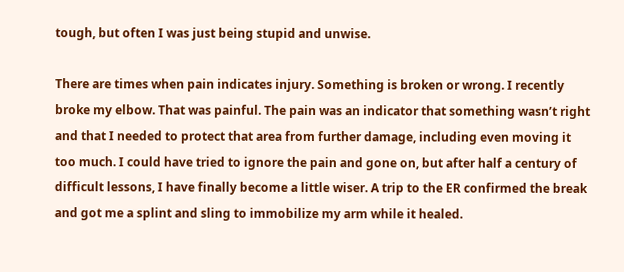tough, but often I was just being stupid and unwise.

There are times when pain indicates injury. Something is broken or wrong. I recently broke my elbow. That was painful. The pain was an indicator that something wasn’t right and that I needed to protect that area from further damage, including even moving it too much. I could have tried to ignore the pain and gone on, but after half a century of difficult lessons, I have finally become a little wiser. A trip to the ER confirmed the break and got me a splint and sling to immobilize my arm while it healed.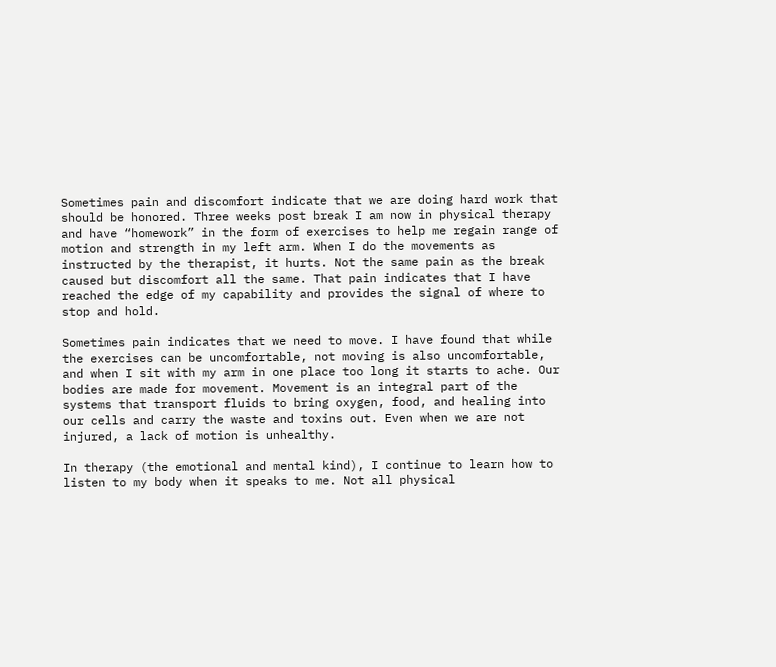Sometimes pain and discomfort indicate that we are doing hard work that should be honored. Three weeks post break I am now in physical therapy and have “homework” in the form of exercises to help me regain range of motion and strength in my left arm. When I do the movements as instructed by the therapist, it hurts. Not the same pain as the break caused but discomfort all the same. That pain indicates that I have reached the edge of my capability and provides the signal of where to stop and hold.

Sometimes pain indicates that we need to move. I have found that while the exercises can be uncomfortable, not moving is also uncomfortable, and when I sit with my arm in one place too long it starts to ache. Our bodies are made for movement. Movement is an integral part of the systems that transport fluids to bring oxygen, food, and healing into our cells and carry the waste and toxins out. Even when we are not injured, a lack of motion is unhealthy.

In therapy (the emotional and mental kind), I continue to learn how to listen to my body when it speaks to me. Not all physical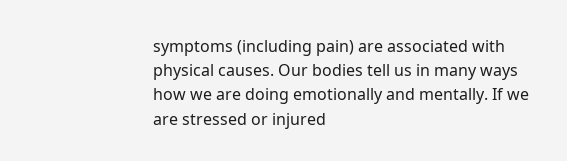symptoms (including pain) are associated with physical causes. Our bodies tell us in many ways how we are doing emotionally and mentally. If we are stressed or injured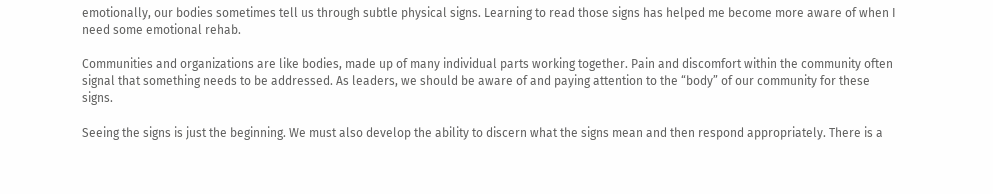emotionally, our bodies sometimes tell us through subtle physical signs. Learning to read those signs has helped me become more aware of when I need some emotional rehab.

Communities and organizations are like bodies, made up of many individual parts working together. Pain and discomfort within the community often signal that something needs to be addressed. As leaders, we should be aware of and paying attention to the “body” of our community for these signs.

Seeing the signs is just the beginning. We must also develop the ability to discern what the signs mean and then respond appropriately. There is a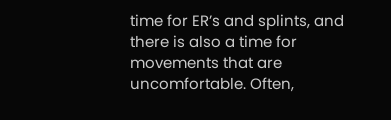time for ER’s and splints, and there is also a time for movements that are uncomfortable. Often,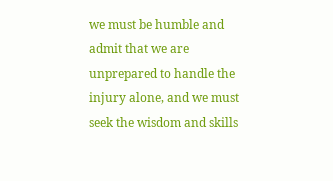we must be humble and admit that we are unprepared to handle the injury alone, and we must seek the wisdom and skills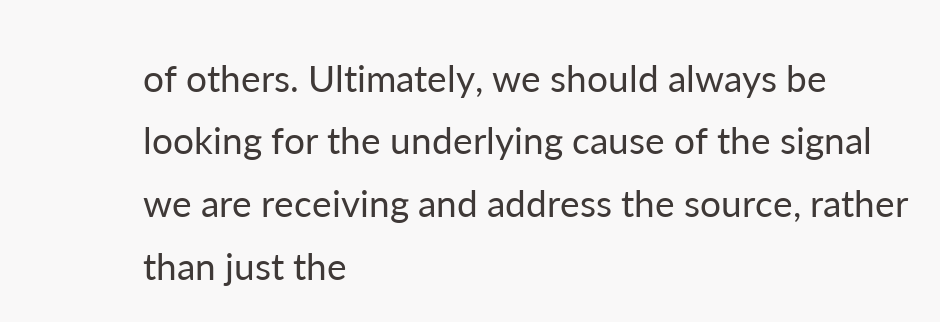of others. Ultimately, we should always be looking for the underlying cause of the signal we are receiving and address the source, rather than just the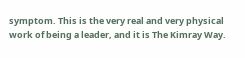symptom. This is the very real and very physical work of being a leader, and it is The Kimray Way.